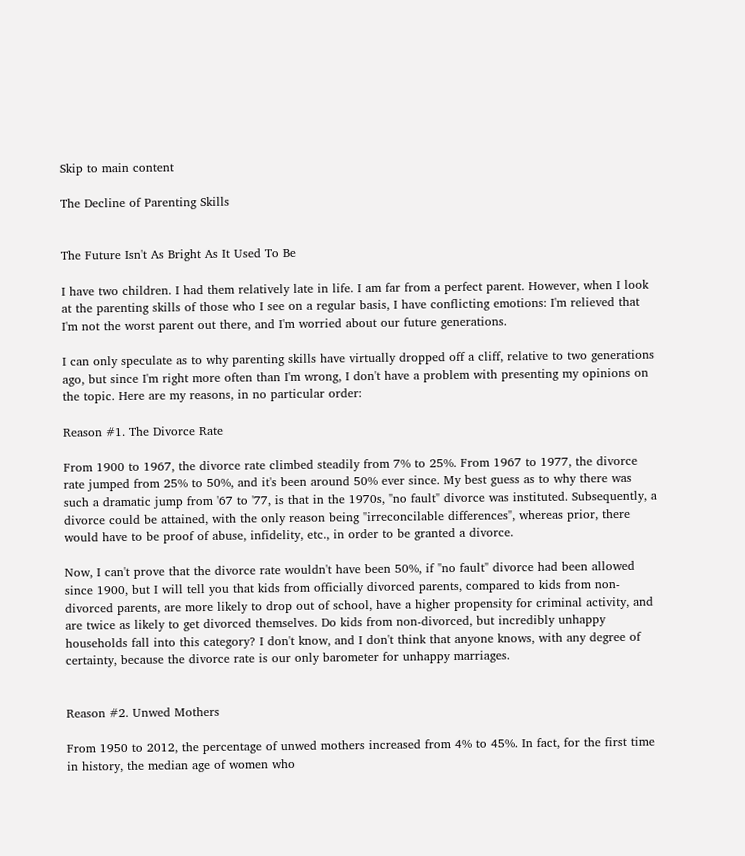Skip to main content

The Decline of Parenting Skills


The Future Isn't As Bright As It Used To Be

I have two children. I had them relatively late in life. I am far from a perfect parent. However, when I look at the parenting skills of those who I see on a regular basis, I have conflicting emotions: I'm relieved that I'm not the worst parent out there, and I'm worried about our future generations.

I can only speculate as to why parenting skills have virtually dropped off a cliff, relative to two generations ago, but since I'm right more often than I'm wrong, I don't have a problem with presenting my opinions on the topic. Here are my reasons, in no particular order:

Reason #1. The Divorce Rate

From 1900 to 1967, the divorce rate climbed steadily from 7% to 25%. From 1967 to 1977, the divorce rate jumped from 25% to 50%, and it's been around 50% ever since. My best guess as to why there was such a dramatic jump from '67 to '77, is that in the 1970s, "no fault" divorce was instituted. Subsequently, a divorce could be attained, with the only reason being "irreconcilable differences", whereas prior, there would have to be proof of abuse, infidelity, etc., in order to be granted a divorce.

Now, I can't prove that the divorce rate wouldn't have been 50%, if "no fault" divorce had been allowed since 1900, but I will tell you that kids from officially divorced parents, compared to kids from non-divorced parents, are more likely to drop out of school, have a higher propensity for criminal activity, and are twice as likely to get divorced themselves. Do kids from non-divorced, but incredibly unhappy households fall into this category? I don't know, and I don't think that anyone knows, with any degree of certainty, because the divorce rate is our only barometer for unhappy marriages.


Reason #2. Unwed Mothers

From 1950 to 2012, the percentage of unwed mothers increased from 4% to 45%. In fact, for the first time in history, the median age of women who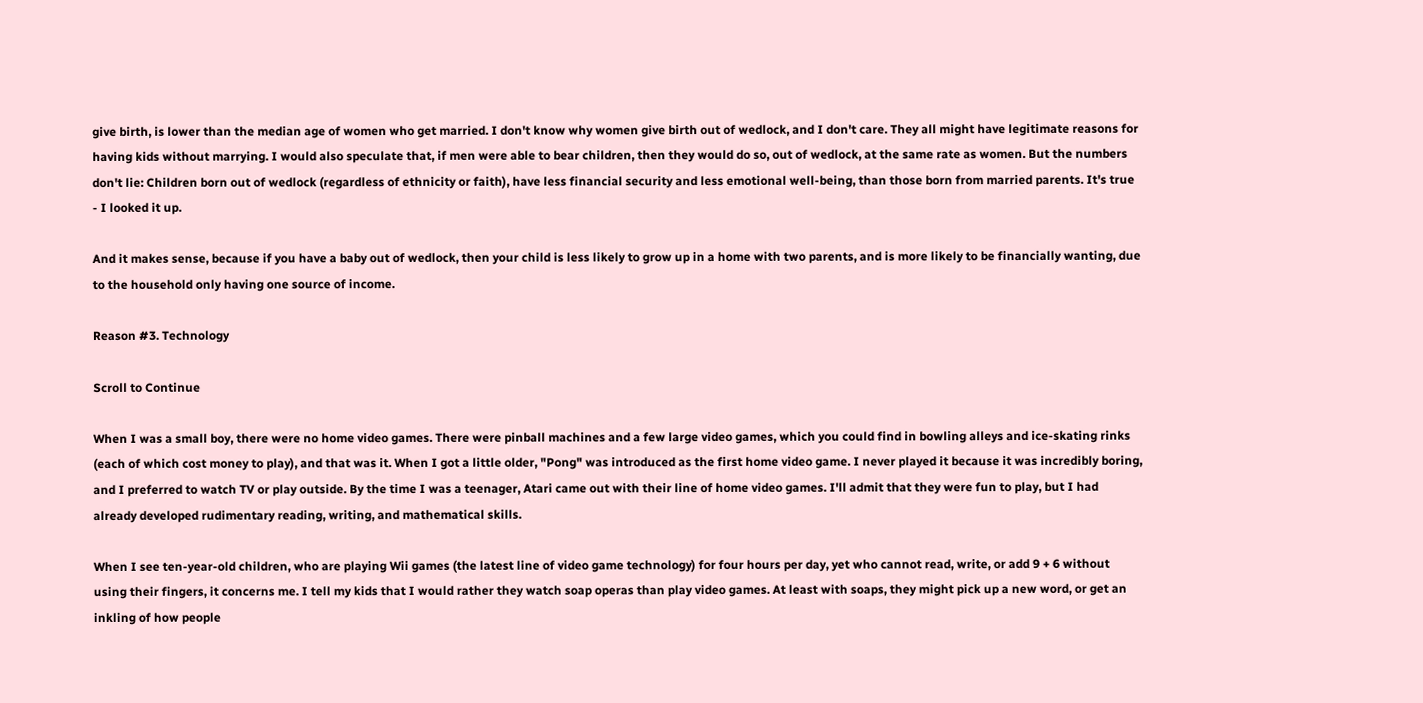give birth, is lower than the median age of women who get married. I don't know why women give birth out of wedlock, and I don't care. They all might have legitimate reasons for having kids without marrying. I would also speculate that, if men were able to bear children, then they would do so, out of wedlock, at the same rate as women. But the numbers don't lie: Children born out of wedlock (regardless of ethnicity or faith), have less financial security and less emotional well-being, than those born from married parents. It's true - I looked it up.

And it makes sense, because if you have a baby out of wedlock, then your child is less likely to grow up in a home with two parents, and is more likely to be financially wanting, due to the household only having one source of income.

Reason #3. Technology

Scroll to Continue

When I was a small boy, there were no home video games. There were pinball machines and a few large video games, which you could find in bowling alleys and ice-skating rinks (each of which cost money to play), and that was it. When I got a little older, "Pong" was introduced as the first home video game. I never played it because it was incredibly boring, and I preferred to watch TV or play outside. By the time I was a teenager, Atari came out with their line of home video games. I'll admit that they were fun to play, but I had already developed rudimentary reading, writing, and mathematical skills.

When I see ten-year-old children, who are playing Wii games (the latest line of video game technology) for four hours per day, yet who cannot read, write, or add 9 + 6 without using their fingers, it concerns me. I tell my kids that I would rather they watch soap operas than play video games. At least with soaps, they might pick up a new word, or get an inkling of how people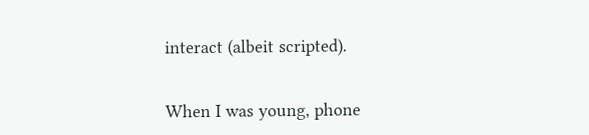interact (albeit scripted).


When I was young, phone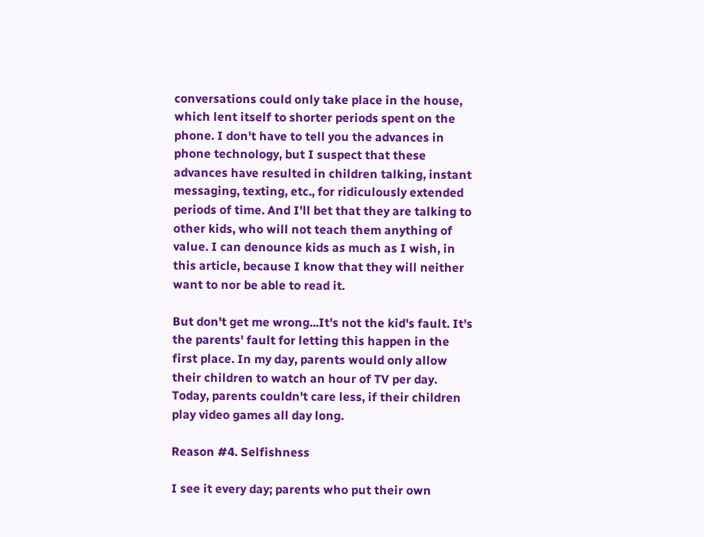conversations could only take place in the house, which lent itself to shorter periods spent on the phone. I don't have to tell you the advances in phone technology, but I suspect that these advances have resulted in children talking, instant messaging, texting, etc., for ridiculously extended periods of time. And I'll bet that they are talking to other kids, who will not teach them anything of value. I can denounce kids as much as I wish, in this article, because I know that they will neither want to nor be able to read it.

But don't get me wrong...It's not the kid's fault. It's the parents' fault for letting this happen in the first place. In my day, parents would only allow their children to watch an hour of TV per day. Today, parents couldn't care less, if their children play video games all day long.

Reason #4. Selfishness

I see it every day; parents who put their own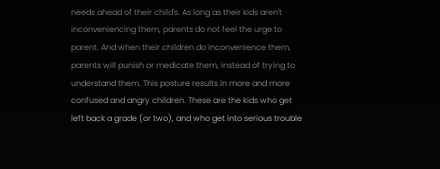needs ahead of their child's. As long as their kids aren't inconveniencing them, parents do not feel the urge to parent. And when their children do inconvenience them, parents will punish or medicate them, instead of trying to understand them. This posture results in more and more confused and angry children. These are the kids who get left back a grade (or two), and who get into serious trouble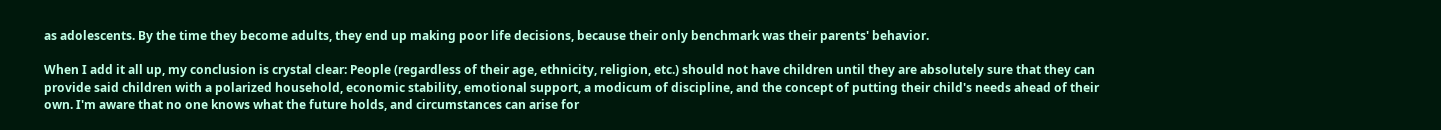as adolescents. By the time they become adults, they end up making poor life decisions, because their only benchmark was their parents' behavior.

When I add it all up, my conclusion is crystal clear: People (regardless of their age, ethnicity, religion, etc.) should not have children until they are absolutely sure that they can provide said children with a polarized household, economic stability, emotional support, a modicum of discipline, and the concept of putting their child's needs ahead of their own. I'm aware that no one knows what the future holds, and circumstances can arise for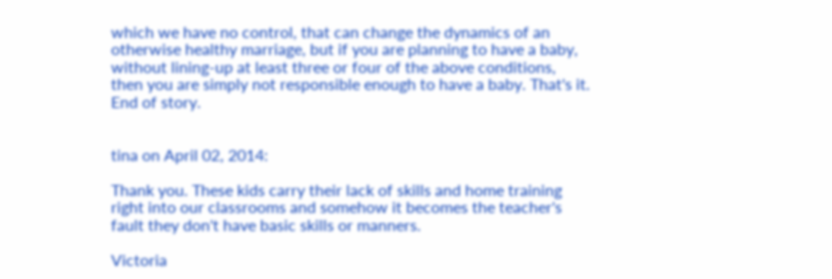which we have no control, that can change the dynamics of an otherwise healthy marriage, but if you are planning to have a baby, without lining-up at least three or four of the above conditions, then you are simply not responsible enough to have a baby. That's it. End of story.


tina on April 02, 2014:

Thank you. These kids carry their lack of skills and home training right into our classrooms and somehow it becomes the teacher's fault they don't have basic skills or manners.

Victoria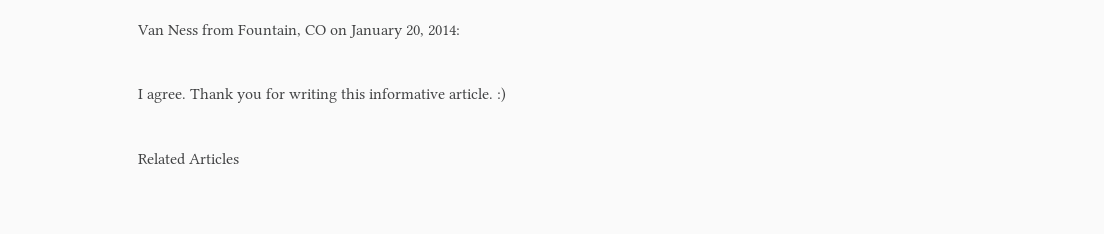Van Ness from Fountain, CO on January 20, 2014:

I agree. Thank you for writing this informative article. :)

Related Articles